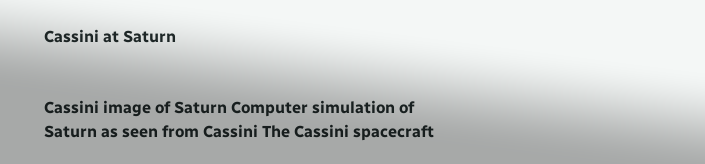Cassini at Saturn


Cassini image of Saturn Computer simulation of
Saturn as seen from Cassini The Cassini spacecraft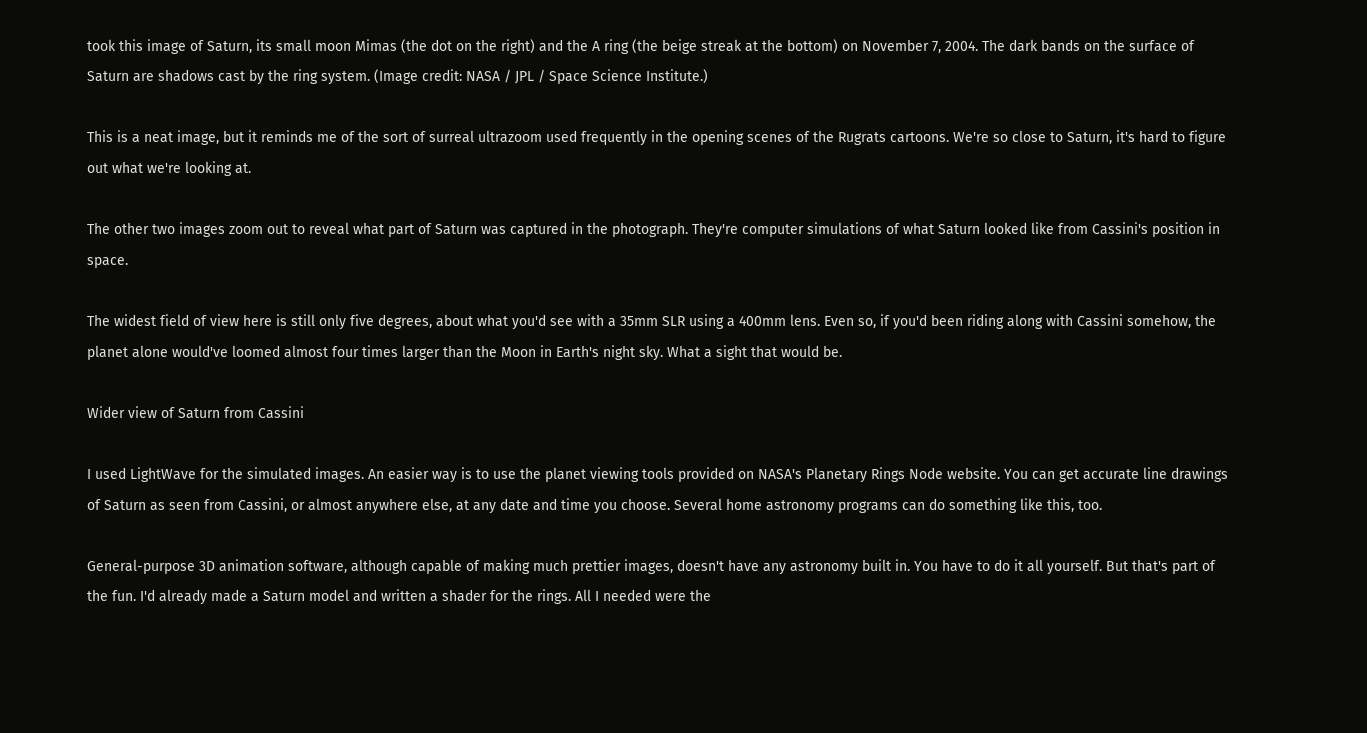took this image of Saturn, its small moon Mimas (the dot on the right) and the A ring (the beige streak at the bottom) on November 7, 2004. The dark bands on the surface of Saturn are shadows cast by the ring system. (Image credit: NASA / JPL / Space Science Institute.)

This is a neat image, but it reminds me of the sort of surreal ultrazoom used frequently in the opening scenes of the Rugrats cartoons. We're so close to Saturn, it's hard to figure out what we're looking at.

The other two images zoom out to reveal what part of Saturn was captured in the photograph. They're computer simulations of what Saturn looked like from Cassini's position in space.

The widest field of view here is still only five degrees, about what you'd see with a 35mm SLR using a 400mm lens. Even so, if you'd been riding along with Cassini somehow, the planet alone would've loomed almost four times larger than the Moon in Earth's night sky. What a sight that would be.

Wider view of Saturn from Cassini

I used LightWave for the simulated images. An easier way is to use the planet viewing tools provided on NASA's Planetary Rings Node website. You can get accurate line drawings of Saturn as seen from Cassini, or almost anywhere else, at any date and time you choose. Several home astronomy programs can do something like this, too.

General-purpose 3D animation software, although capable of making much prettier images, doesn't have any astronomy built in. You have to do it all yourself. But that's part of the fun. I'd already made a Saturn model and written a shader for the rings. All I needed were the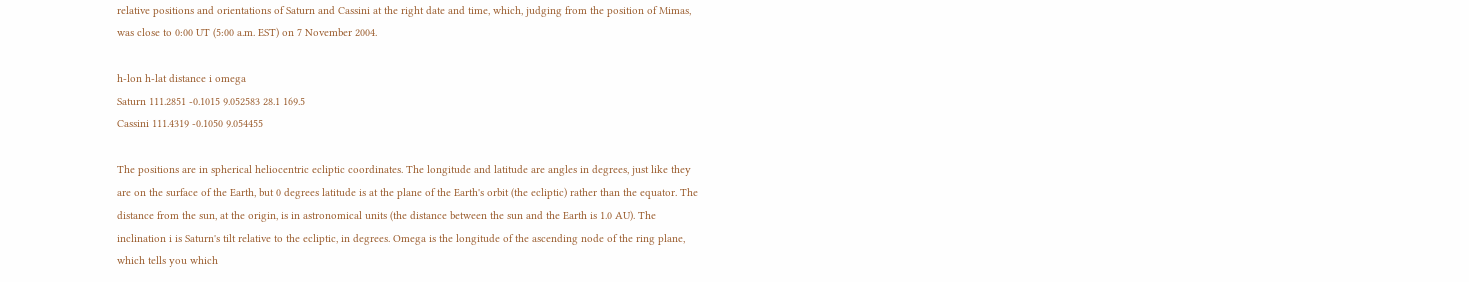relative positions and orientations of Saturn and Cassini at the right date and time, which, judging from the position of Mimas, was close to 0:00 UT (5:00 a.m. EST) on 7 November 2004.

h-lon h-lat distance i omega
Saturn 111.2851 -0.1015 9.052583 28.1 169.5
Cassini 111.4319 -0.1050 9.054455

The positions are in spherical heliocentric ecliptic coordinates. The longitude and latitude are angles in degrees, just like they are on the surface of the Earth, but 0 degrees latitude is at the plane of the Earth's orbit (the ecliptic) rather than the equator. The distance from the sun, at the origin, is in astronomical units (the distance between the sun and the Earth is 1.0 AU). The inclination i is Saturn's tilt relative to the ecliptic, in degrees. Omega is the longitude of the ascending node of the ring plane, which tells you which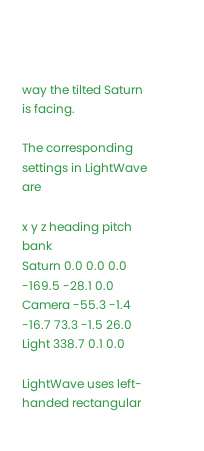way the tilted Saturn is facing.

The corresponding settings in LightWave are

x y z heading pitch bank
Saturn 0.0 0.0 0.0 -169.5 -28.1 0.0
Camera -55.3 -1.4 -16.7 73.3 -1.5 26.0
Light 338.7 0.1 0.0

LightWave uses left-handed rectangular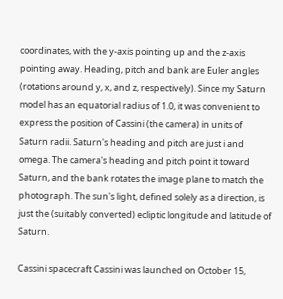coordinates, with the y-axis pointing up and the z-axis pointing away. Heading, pitch and bank are Euler angles (rotations around y, x, and z, respectively). Since my Saturn model has an equatorial radius of 1.0, it was convenient to express the position of Cassini (the camera) in units of Saturn radii. Saturn's heading and pitch are just i and omega. The camera's heading and pitch point it toward Saturn, and the bank rotates the image plane to match the photograph. The sun's light, defined solely as a direction, is just the (suitably converted) ecliptic longitude and latitude of Saturn.

Cassini spacecraft Cassini was launched on October 15,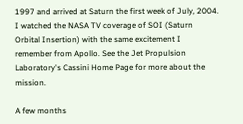1997 and arrived at Saturn the first week of July, 2004. I watched the NASA TV coverage of SOI (Saturn Orbital Insertion) with the same excitement I remember from Apollo. See the Jet Propulsion Laboratory's Cassini Home Page for more about the mission.

A few months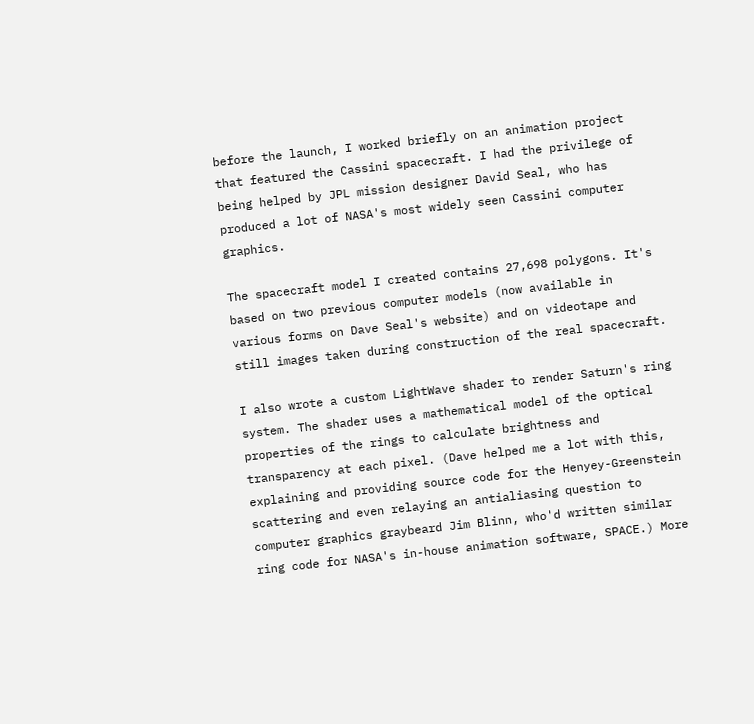before the launch, I worked briefly on an animation project that featured the Cassini spacecraft. I had the privilege of being helped by JPL mission designer David Seal, who has produced a lot of NASA's most widely seen Cassini computer graphics.

The spacecraft model I created contains 27,698 polygons. It's based on two previous computer models (now available in various forms on Dave Seal's website) and on videotape and still images taken during construction of the real spacecraft.

I also wrote a custom LightWave shader to render Saturn's ring system. The shader uses a mathematical model of the optical properties of the rings to calculate brightness and transparency at each pixel. (Dave helped me a lot with this, explaining and providing source code for the Henyey-Greenstein scattering and even relaying an antialiasing question to computer graphics graybeard Jim Blinn, who'd written similar ring code for NASA's in-house animation software, SPACE.) More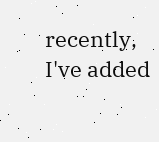recently, I've added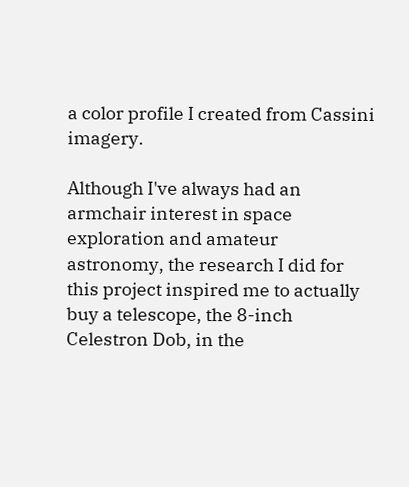a color profile I created from Cassini imagery.

Although I've always had an armchair interest in space exploration and amateur astronomy, the research I did for this project inspired me to actually buy a telescope, the 8-inch Celestron Dob, in the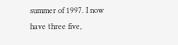summer of 1997. I now have three five,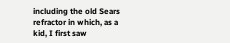including the old Sears refractor in which, as a kid, I first saw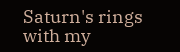Saturn's rings with my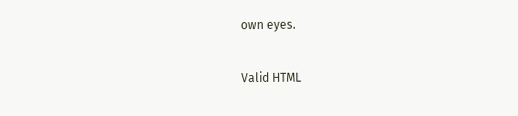own eyes.

Valid HTML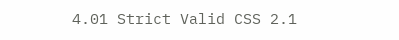4.01 Strict Valid CSS 2.1